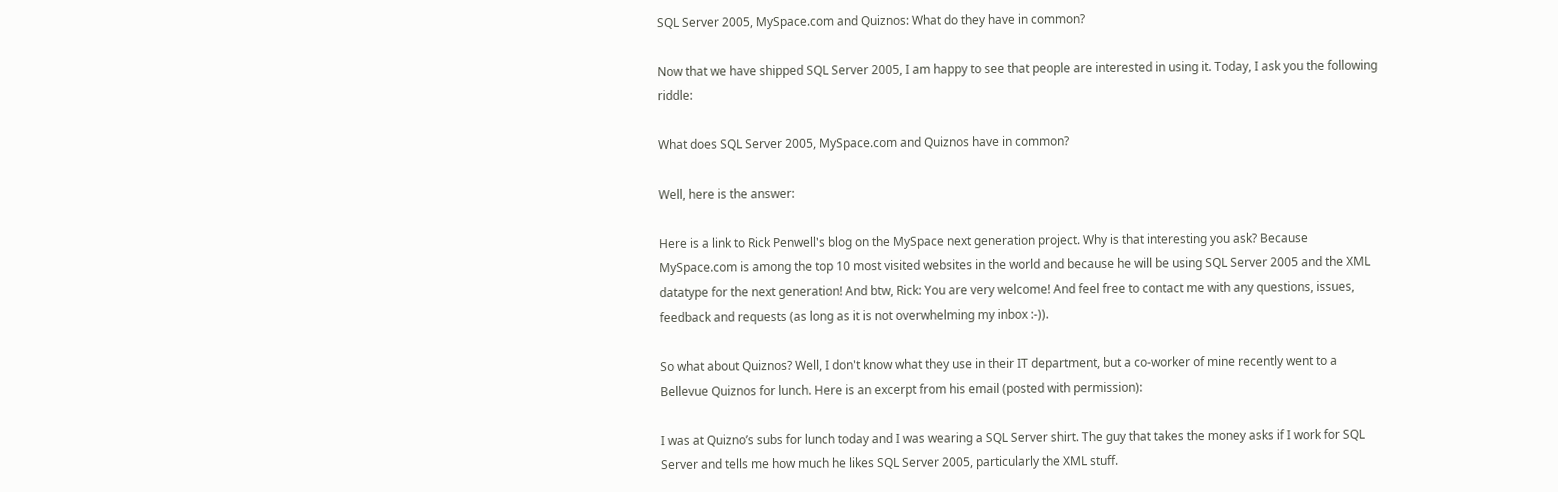SQL Server 2005, MySpace.com and Quiznos: What do they have in common?

Now that we have shipped SQL Server 2005, I am happy to see that people are interested in using it. Today, I ask you the following riddle:

What does SQL Server 2005, MySpace.com and Quiznos have in common?

Well, here is the answer:

Here is a link to Rick Penwell's blog on the MySpace next generation project. Why is that interesting you ask? Because MySpace.com is among the top 10 most visited websites in the world and because he will be using SQL Server 2005 and the XML datatype for the next generation! And btw, Rick: You are very welcome! And feel free to contact me with any questions, issues, feedback and requests (as long as it is not overwhelming my inbox :-)).

So what about Quiznos? Well, I don't know what they use in their IT department, but a co-worker of mine recently went to a Bellevue Quiznos for lunch. Here is an excerpt from his email (posted with permission):

I was at Quizno’s subs for lunch today and I was wearing a SQL Server shirt. The guy that takes the money asks if I work for SQL Server and tells me how much he likes SQL Server 2005, particularly the XML stuff.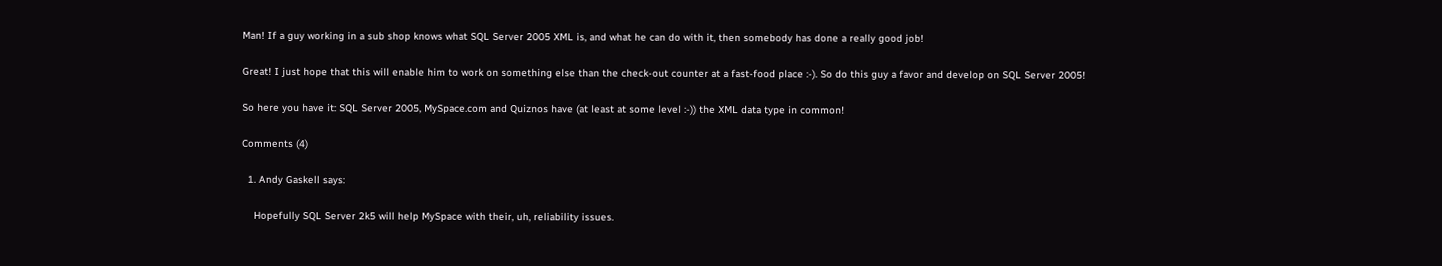Man! If a guy working in a sub shop knows what SQL Server 2005 XML is, and what he can do with it, then somebody has done a really good job!

Great! I just hope that this will enable him to work on something else than the check-out counter at a fast-food place :-). So do this guy a favor and develop on SQL Server 2005!

So here you have it: SQL Server 2005, MySpace.com and Quiznos have (at least at some level :-)) the XML data type in common!

Comments (4)

  1. Andy Gaskell says:

    Hopefully SQL Server 2k5 will help MySpace with their, uh, reliability issues.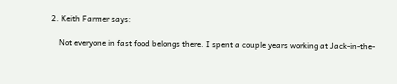2. Keith Farmer says:

    Not everyone in fast food belongs there. I spent a couple years working at Jack-in-the-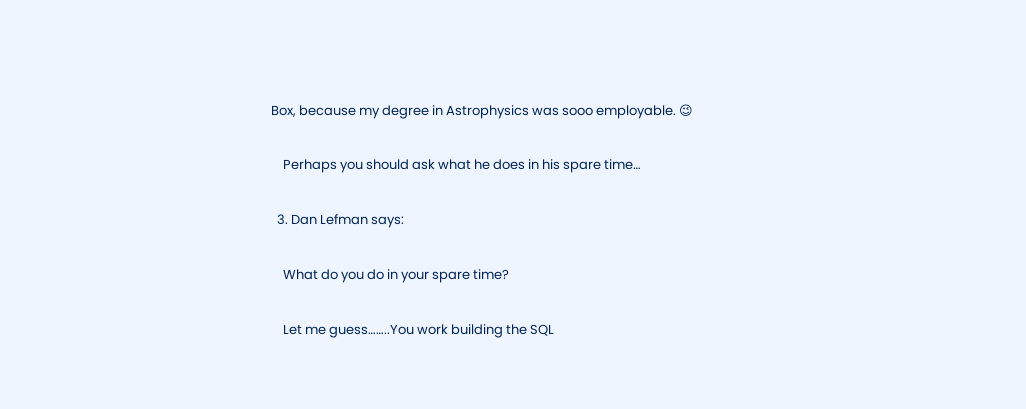Box, because my degree in Astrophysics was sooo employable. 😉

    Perhaps you should ask what he does in his spare time…

  3. Dan Lefman says:

    What do you do in your spare time?

    Let me guess……..You work building the SQL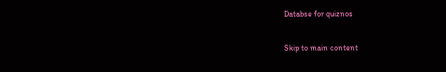Databse for quiznos

Skip to main content